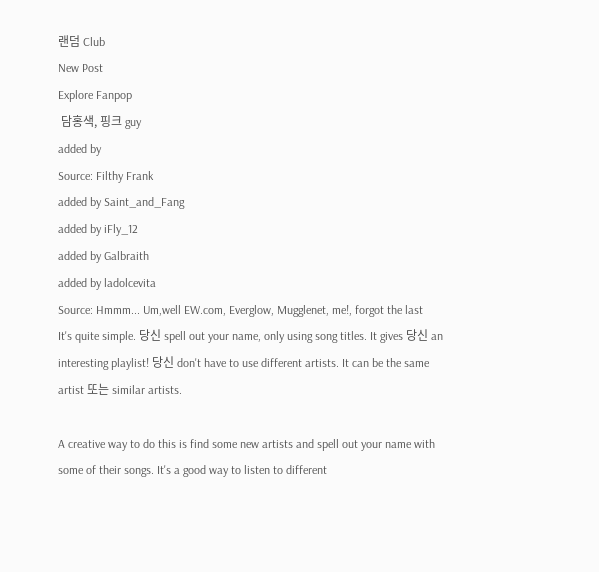랜덤 Club
New Post
Explore Fanpop
 담홍색, 핑크 guy
added by
Source: Filthy Frank
added by Saint_and_Fang
added by iFly_12
added by Galbraith
added by ladolcevita
Source: Hmmm... Um,well EW.com, Everglow, Mugglenet, me!, forgot the last
It's quite simple. 당신 spell out your name, only using song titles. It gives 당신 an interesting playlist! 당신 don't have to use different artists. It can be the same artist 또는 similar artists.

A creative way to do this is find some new artists and spell out your name with some of their songs. It's a good way to listen to different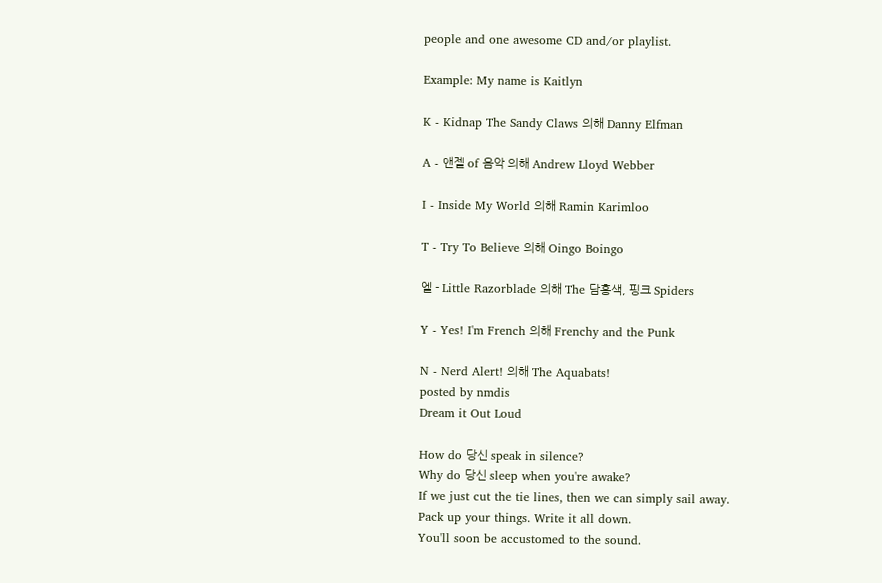people and one awesome CD and/or playlist.

Example: My name is Kaitlyn

K - Kidnap The Sandy Claws 의해 Danny Elfman

A - 앤젤 of 음악 의해 Andrew Lloyd Webber

I - Inside My World 의해 Ramin Karimloo

T - Try To Believe 의해 Oingo Boingo

엘 - Little Razorblade 의해 The 담홍색, 핑크 Spiders

Y - Yes! I'm French 의해 Frenchy and the Punk

N - Nerd Alert! 의해 The Aquabats!
posted by nmdis
Dream it Out Loud

How do 당신 speak in silence?
Why do 당신 sleep when you're awake?
If we just cut the tie lines, then we can simply sail away.
Pack up your things. Write it all down.
You'll soon be accustomed to the sound.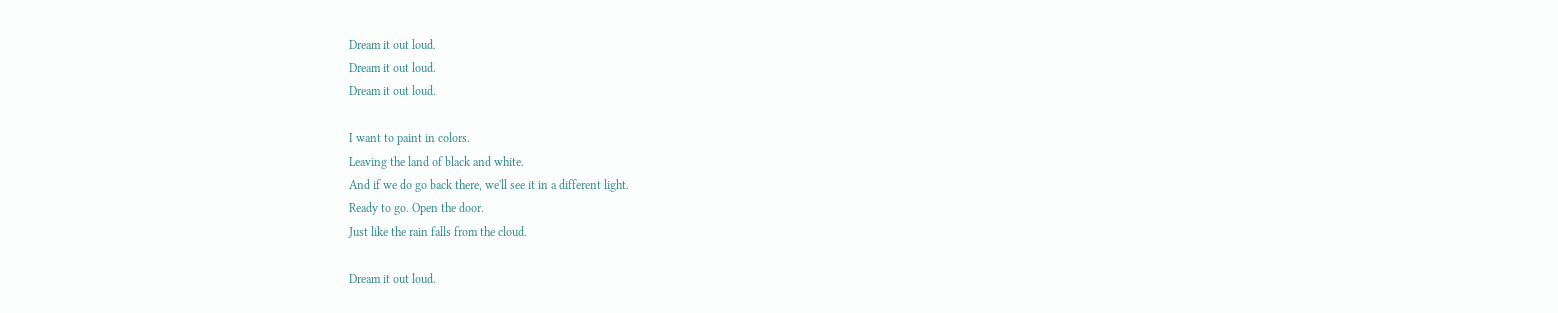Dream it out loud.
Dream it out loud.
Dream it out loud.

I want to paint in colors.
Leaving the land of black and white.
And if we do go back there, we'll see it in a different light.
Ready to go. Open the door.
Just like the rain falls from the cloud.

Dream it out loud.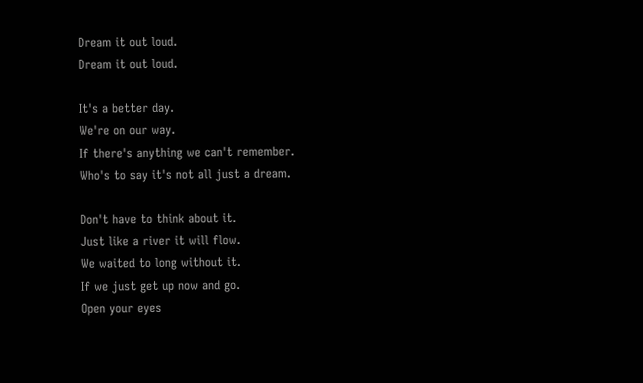Dream it out loud.
Dream it out loud.

It's a better day.
We're on our way.
If there's anything we can't remember.
Who's to say it's not all just a dream.

Don't have to think about it.
Just like a river it will flow.
We waited to long without it.
If we just get up now and go.
Open your eyes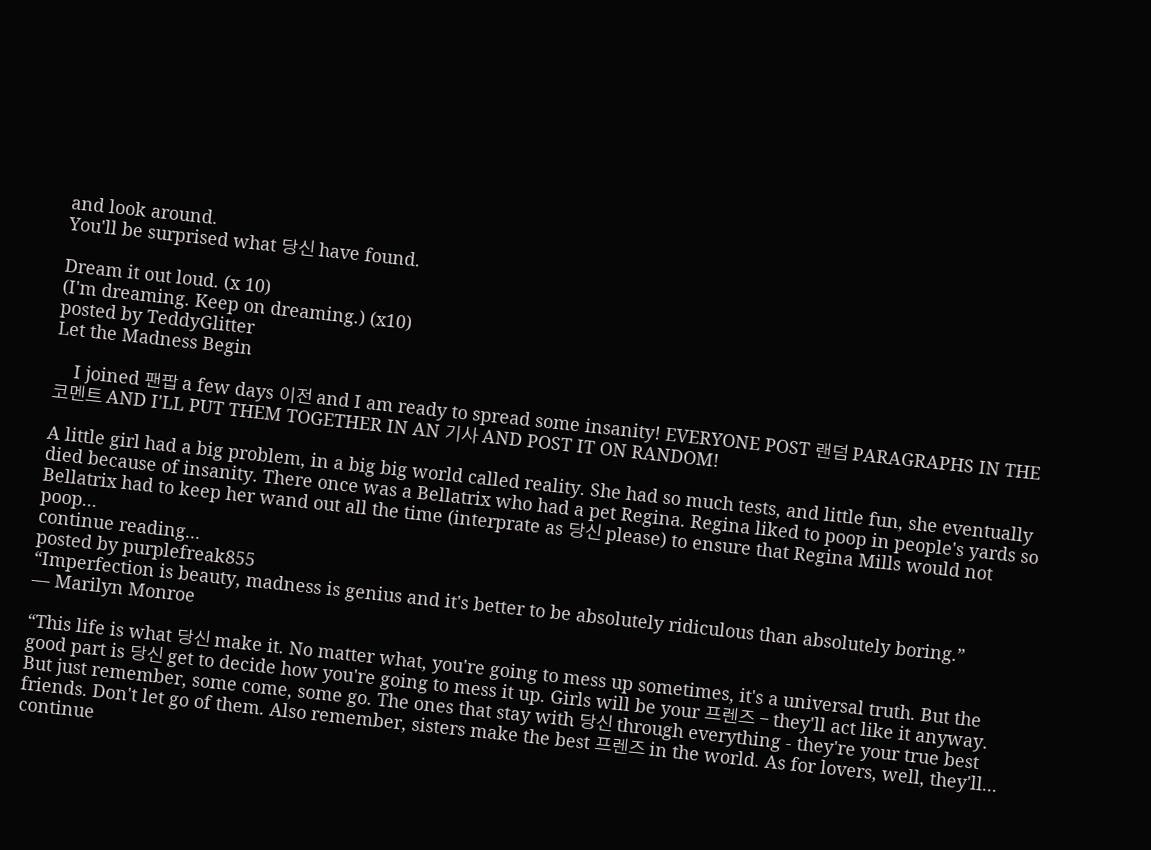and look around.
You'll be surprised what 당신 have found.

Dream it out loud. (x 10)
(I'm dreaming. Keep on dreaming.) (x10)
posted by TeddyGlitter
Let the Madness Begin

    I joined 팬팝 a few days 이전 and I am ready to spread some insanity! EVERYONE POST 랜덤 PARAGRAPHS IN THE 코멘트 AND I'LL PUT THEM TOGETHER IN AN 기사 AND POST IT ON RANDOM!

A little girl had a big problem, in a big big world called reality. She had so much tests, and little fun, she eventually died because of insanity. There once was a Bellatrix who had a pet Regina. Regina liked to poop in people's yards so Bellatrix had to keep her wand out all the time (interprate as 당신 please) to ensure that Regina Mills would not poop...
continue reading...
posted by purplefreak855
“Imperfection is beauty, madness is genius and it's better to be absolutely ridiculous than absolutely boring.”
― Marilyn Monroe

“This life is what 당신 make it. No matter what, you're going to mess up sometimes, it's a universal truth. But the good part is 당신 get to decide how you're going to mess it up. Girls will be your 프렌즈 - they'll act like it anyway. But just remember, some come, some go. The ones that stay with 당신 through everything - they're your true best friends. Don't let go of them. Also remember, sisters make the best 프렌즈 in the world. As for lovers, well, they'll...
continue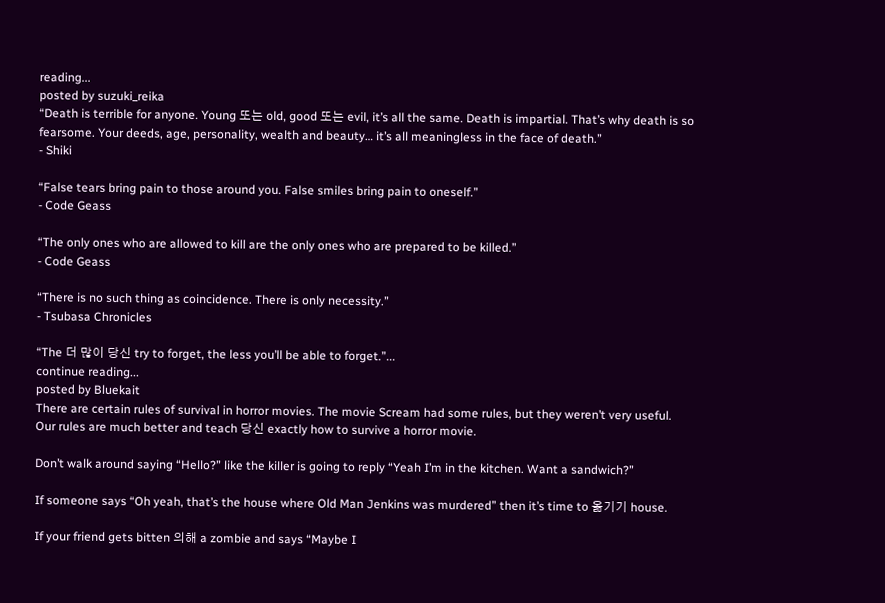reading...
posted by suzuki_reika
“Death is terrible for anyone. Young 또는 old, good 또는 evil, it’s all the same. Death is impartial. That’s why death is so fearsome. Your deeds, age, personality, wealth and beauty… it’s all meaningless in the face of death.”
- Shiki

“False tears bring pain to those around you. False smiles bring pain to oneself.”
- Code Geass

“The only ones who are allowed to kill are the only ones who are prepared to be killed.”
- Code Geass

“There is no such thing as coincidence. There is only necessity.”
- Tsubasa Chronicles

“The 더 많이 당신 try to forget, the less you’ll be able to forget.”...
continue reading...
posted by Bluekait
There are certain rules of survival in horror movies. The movie Scream had some rules, but they weren’t very useful. Our rules are much better and teach 당신 exactly how to survive a horror movie.

Don’t walk around saying “Hello?” like the killer is going to reply “Yeah I’m in the kitchen. Want a sandwich?”

If someone says “Oh yeah, that’s the house where Old Man Jenkins was murdered” then it’s time to 옮기기 house.

If your friend gets bitten 의해 a zombie and says “Maybe I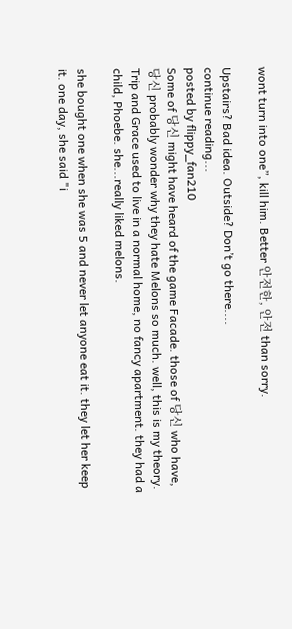wont turn into one”, kill him. Better 안전한, 안전 than sorry.

Upstairs? Bad idea. Outside? Don’t go there....
continue reading...
posted by flippy_fan210
Some of 당신 might have heard of the game Facade. those of 당신 who have, 당신 probably wonder why they hate Melons so much. well, this is my theory.
Trip and Grace used to live in a normal home, no fancy apartment. they had a child, Phoebe. she...really liked melons.

she bought one when she was 5 and never let anyone eat it. they let her keep it. one day, she said "i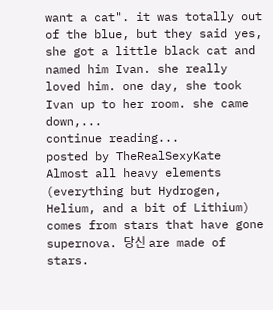want a cat". it was totally out of the blue, but they said yes, she got a little black cat and named him Ivan. she really loved him. one day, she took Ivan up to her room. she came down,...
continue reading...
posted by TheRealSexyKate
Almost all heavy elements (everything but Hydrogen, Helium, and a bit of Lithium) comes from stars that have gone supernova. 당신 are made of stars.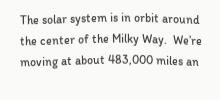The solar system is in orbit around the center of the Milky Way.  We’re moving at about 483,000 miles an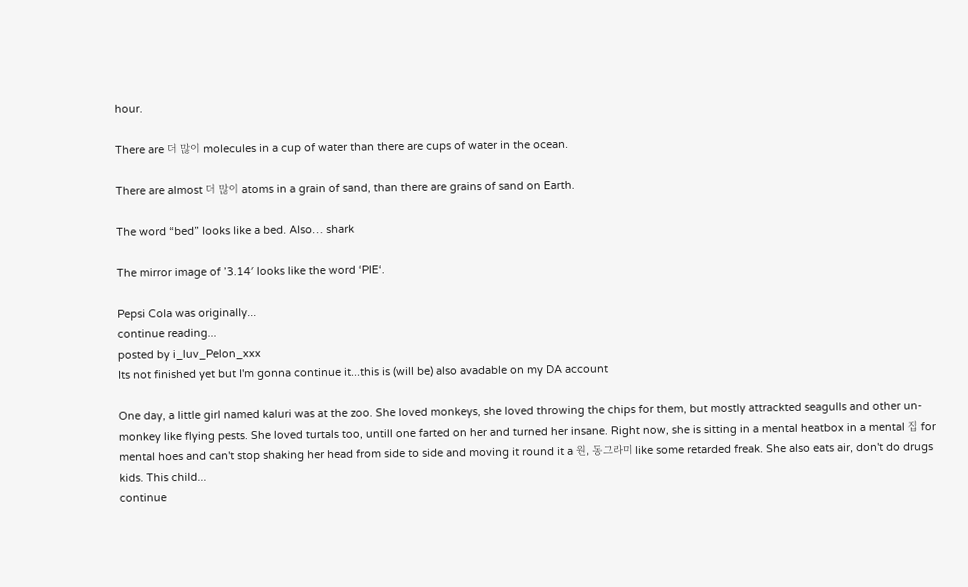hour.

There are 더 많이 molecules in a cup of water than there are cups of water in the ocean.

There are almost 더 많이 atoms in a grain of sand, than there are grains of sand on Earth.

The word “bed” looks like a bed. Also… shark

The mirror image of ’3.14′ looks like the word ‘PIE‘.

Pepsi Cola was originally...
continue reading...
posted by i_luv_Pelon_xxx
Its not finished yet but I'm gonna continue it...this is (will be) also avadable on my DA account

One day, a little girl named kaluri was at the zoo. She loved monkeys, she loved throwing the chips for them, but mostly attrackted seagulls and other un-monkey like flying pests. She loved turtals too, untill one farted on her and turned her insane. Right now, she is sitting in a mental heatbox in a mental 집 for mental hoes and can't stop shaking her head from side to side and moving it round it a 원, 동그라미 like some retarded freak. She also eats air, don't do drugs kids. This child...
continue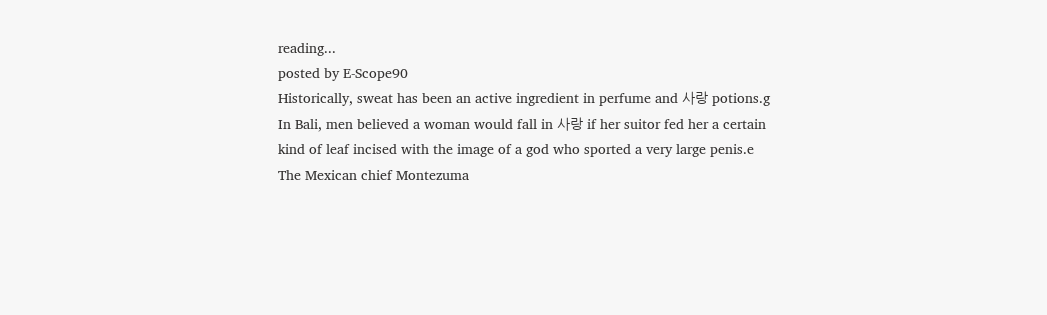reading...
posted by E-Scope90
Historically, sweat has been an active ingredient in perfume and 사랑 potions.g
In Bali, men believed a woman would fall in 사랑 if her suitor fed her a certain kind of leaf incised with the image of a god who sported a very large penis.e
The Mexican chief Montezuma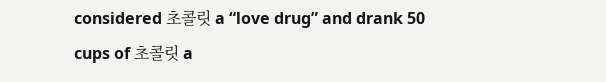considered 초콜릿 a “love drug” and drank 50 cups of 초콜릿 a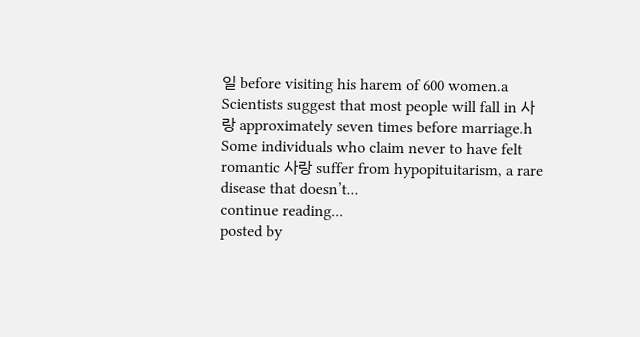일 before visiting his harem of 600 women.a
Scientists suggest that most people will fall in 사랑 approximately seven times before marriage.h
Some individuals who claim never to have felt romantic 사랑 suffer from hypopituitarism, a rare disease that doesn’t...
continue reading...
posted by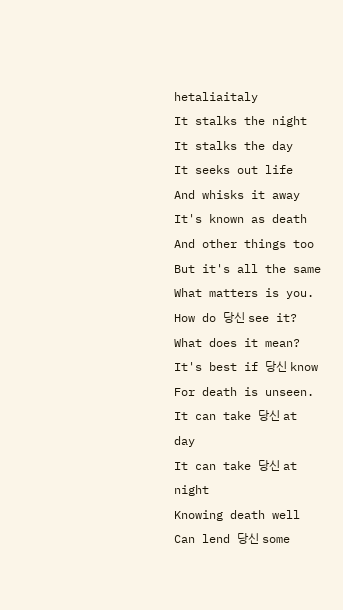hetaliaitaly
It stalks the night
It stalks the day
It seeks out life
And whisks it away
It's known as death
And other things too
But it's all the same
What matters is you.
How do 당신 see it?
What does it mean?
It's best if 당신 know
For death is unseen.
It can take 당신 at day
It can take 당신 at night
Knowing death well
Can lend 당신 some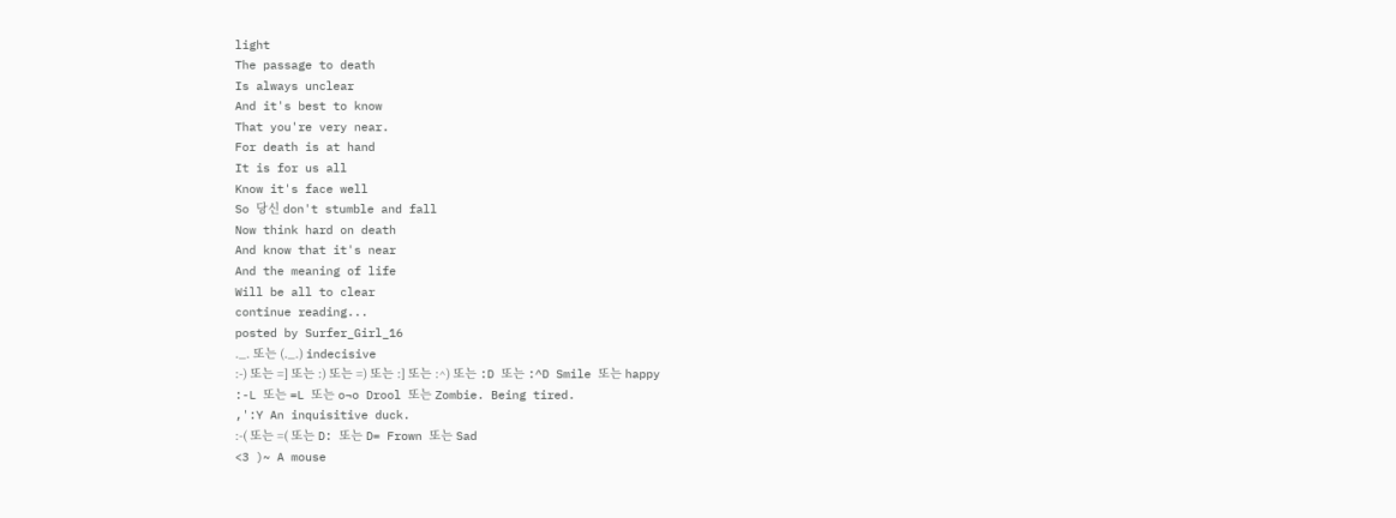light
The passage to death
Is always unclear
And it's best to know
That you're very near.
For death is at hand
It is for us all
Know it's face well
So 당신 don't stumble and fall
Now think hard on death
And know that it's near
And the meaning of life
Will be all to clear
continue reading...
posted by Surfer_Girl_16
._. 또는 (._.) indecisive
:-) 또는 =] 또는 :) 또는 =) 또는 :] 또는 :^) 또는 :D 또는 :^D Smile 또는 happy
:-L 또는 =L 또는 o¬o Drool 또는 Zombie. Being tired.
,':Y An inquisitive duck.
:-( 또는 =( 또는 D: 또는 D= Frown 또는 Sad
<3 )~ A mouse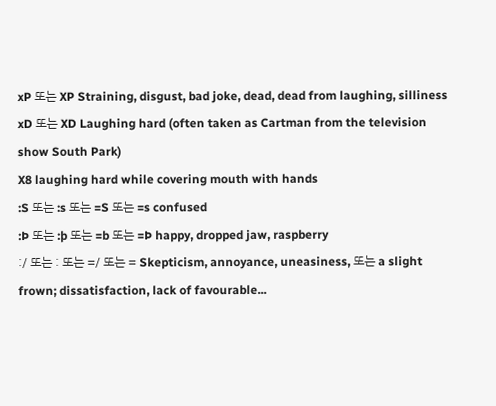xP 또는 XP Straining, disgust, bad joke, dead, dead from laughing, silliness
xD 또는 XD Laughing hard (often taken as Cartman from the television
show South Park)
X8 laughing hard while covering mouth with hands
:S 또는 :s 또는 =S 또는 =s confused
:Þ 또는 :þ 또는 =b 또는 =Þ happy, dropped jaw, raspberry
:/ 또는 : 또는 =/ 또는 = Skepticism, annoyance, uneasiness, 또는 a slight
frown; dissatisfaction, lack of favourable...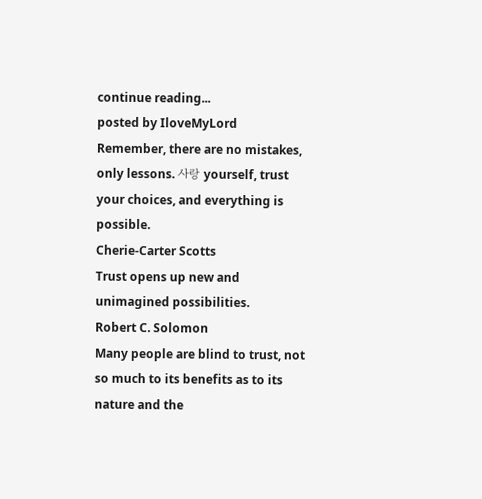continue reading...
posted by IloveMyLord
Remember, there are no mistakes, only lessons. 사랑 yourself, trust your choices, and everything is possible.
Cherie-Carter Scotts
Trust opens up new and unimagined possibilities.
Robert C. Solomon
Many people are blind to trust, not so much to its benefits as to its nature and the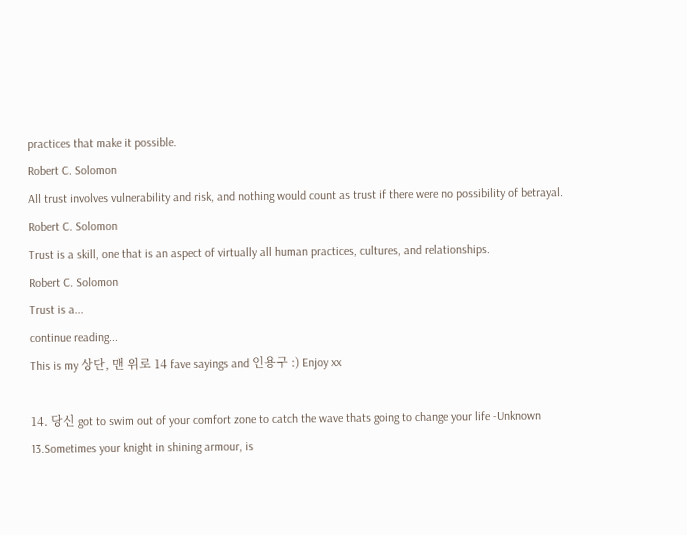practices that make it possible.
Robert C. Solomon
All trust involves vulnerability and risk, and nothing would count as trust if there were no possibility of betrayal.
Robert C. Solomon
Trust is a skill, one that is an aspect of virtually all human practices, cultures, and relationships.
Robert C. Solomon
Trust is a...
continue reading...
This is my 상단, 맨 위로 14 fave sayings and 인용구 :) Enjoy xx

14. 당신 got to swim out of your comfort zone to catch the wave thats going to change your life -Unknown
13.Sometimes your knight in shining armour, is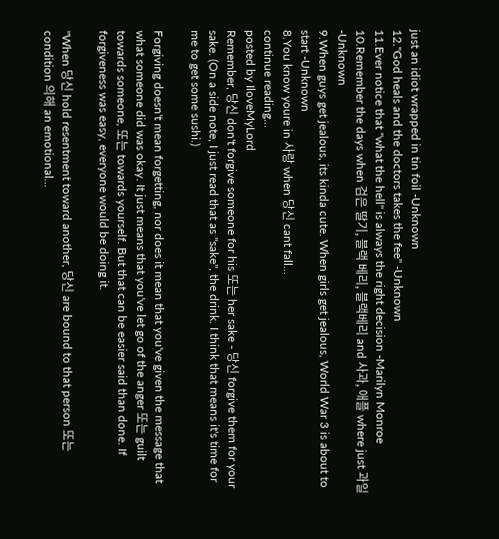just an idiot wrapped in tin foil -Unknown
12."God heals and the doctors takes the fee" -Unknown
11.Ever notice that "what the hell" is always the right decision -Marilyn Monroe
10.Remember the days when 검은 딸기, 블랙 베리, 블랙베리 and 사과, 애플 where just 과일 -Unknown
9.When guys get jealous, its kinda cute. When girls get jealous, World War 3 is about to start -Unknown
8.You know youre in 사랑 when 당신 cant fall...
continue reading...
posted by IloveMyLord
Remember, 당신 don't forgive someone for his 또는 her sake - 당신 forgive them for your sake. (On a side note, I just read that as "sake", the drink. I think that means it's time for me to get some sushi.)

Forgiving doesn't mean forgetting, nor does it mean that you've given the message that what someone did was okay. It just means that you've let go of the anger 또는 guilt towards someone, 또는 towards yourself. But that can be easier said than done. If forgiveness was easy, everyone would be doing it.

"When 당신 hold resentment toward another, 당신 are bound to that person 또는 condition 의해 an emotional...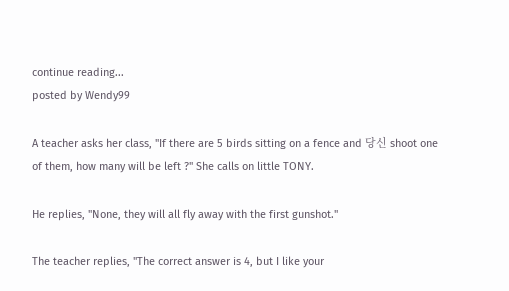continue reading...
posted by Wendy99

A teacher asks her class, "If there are 5 birds sitting on a fence and 당신 shoot one of them, how many will be left ?" She calls on little TONY.

He replies, "None, they will all fly away with the first gunshot."

The teacher replies, "The correct answer is 4, but I like your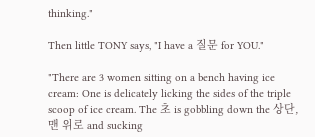thinking."

Then little TONY says, "I have a 질문 for YOU."

"There are 3 women sitting on a bench having ice cream: One is delicately licking the sides of the triple scoop of ice cream. The 초 is gobbling down the 상단, 맨 위로 and sucking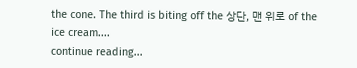the cone. The third is biting off the 상단, 맨 위로 of the ice cream....
continue reading...